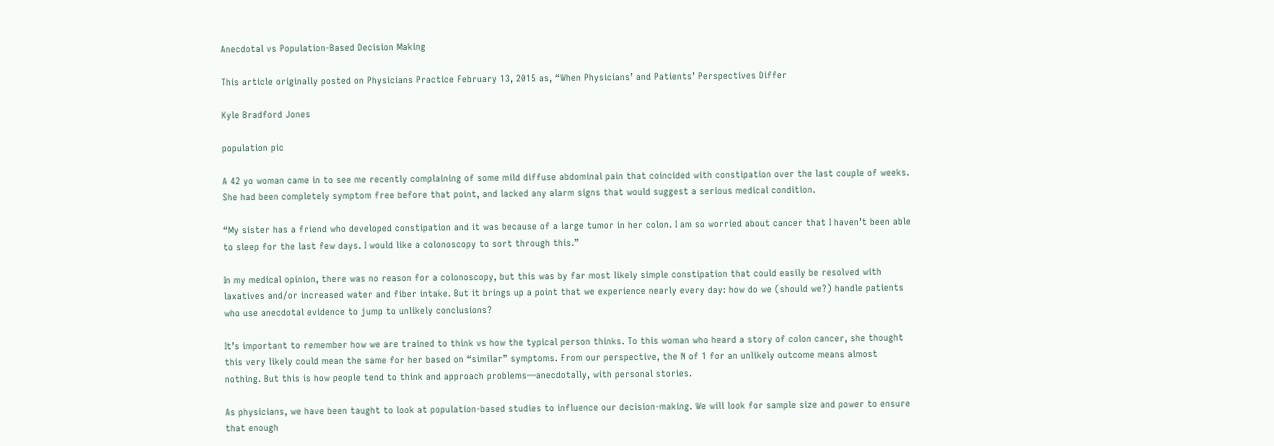Anecdotal vs Population-Based Decision Making

This article originally posted on Physicians Practice February 13, 2015 as, “When Physicians’ and Patients’ Perspectives Differ

Kyle Bradford Jones

population pic

A 42 yo woman came in to see me recently complaining of some mild diffuse abdominal pain that coincided with constipation over the last couple of weeks. She had been completely symptom free before that point, and lacked any alarm signs that would suggest a serious medical condition.

“My sister has a friend who developed constipation and it was because of a large tumor in her colon. I am so worried about cancer that I haven’t been able to sleep for the last few days. I would like a colonoscopy to sort through this.”

In my medical opinion, there was no reason for a colonoscopy, but this was by far most likely simple constipation that could easily be resolved with laxatives and/or increased water and fiber intake. But it brings up a point that we experience nearly every day: how do we (should we?) handle patients who use anecdotal evidence to jump to unlikely conclusions?

It’s important to remember how we are trained to think vs how the typical person thinks. To this woman who heard a story of colon cancer, she thought this very likely could mean the same for her based on “similar” symptoms. From our perspective, the N of 1 for an unlikely outcome means almost nothing. But this is how people tend to think and approach problems—anecdotally, with personal stories.

As physicians, we have been taught to look at population-based studies to influence our decision-making. We will look for sample size and power to ensure that enough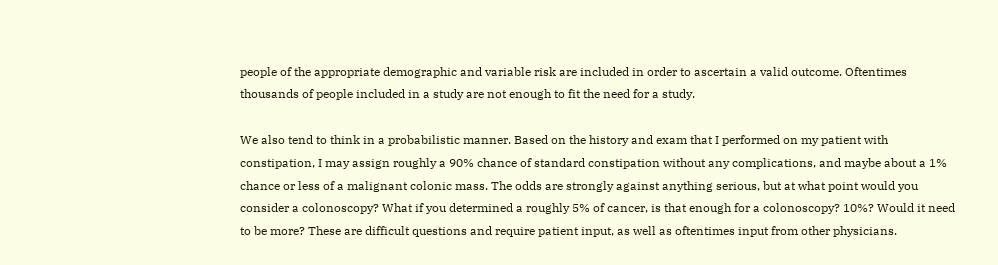people of the appropriate demographic and variable risk are included in order to ascertain a valid outcome. Oftentimes thousands of people included in a study are not enough to fit the need for a study.

We also tend to think in a probabilistic manner. Based on the history and exam that I performed on my patient with constipation, I may assign roughly a 90% chance of standard constipation without any complications, and maybe about a 1% chance or less of a malignant colonic mass. The odds are strongly against anything serious, but at what point would you consider a colonoscopy? What if you determined a roughly 5% of cancer, is that enough for a colonoscopy? 10%? Would it need to be more? These are difficult questions and require patient input, as well as oftentimes input from other physicians.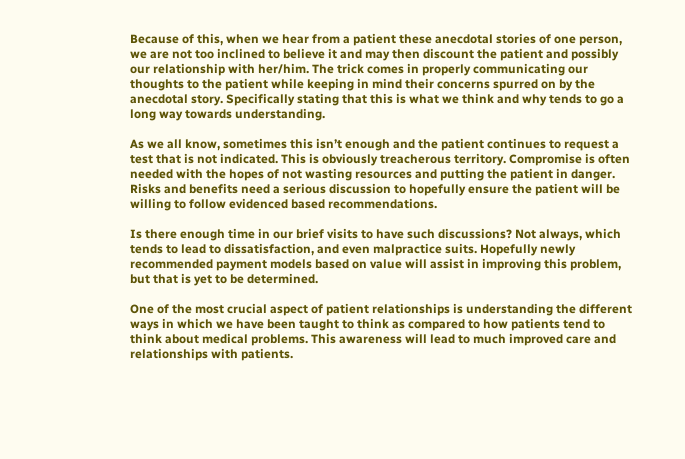Because of this, when we hear from a patient these anecdotal stories of one person, we are not too inclined to believe it and may then discount the patient and possibly our relationship with her/him. The trick comes in properly communicating our thoughts to the patient while keeping in mind their concerns spurred on by the anecdotal story. Specifically stating that this is what we think and why tends to go a long way towards understanding.

As we all know, sometimes this isn’t enough and the patient continues to request a test that is not indicated. This is obviously treacherous territory. Compromise is often needed with the hopes of not wasting resources and putting the patient in danger. Risks and benefits need a serious discussion to hopefully ensure the patient will be willing to follow evidenced based recommendations.

Is there enough time in our brief visits to have such discussions? Not always, which tends to lead to dissatisfaction, and even malpractice suits. Hopefully newly recommended payment models based on value will assist in improving this problem, but that is yet to be determined.

One of the most crucial aspect of patient relationships is understanding the different ways in which we have been taught to think as compared to how patients tend to think about medical problems. This awareness will lead to much improved care and relationships with patients.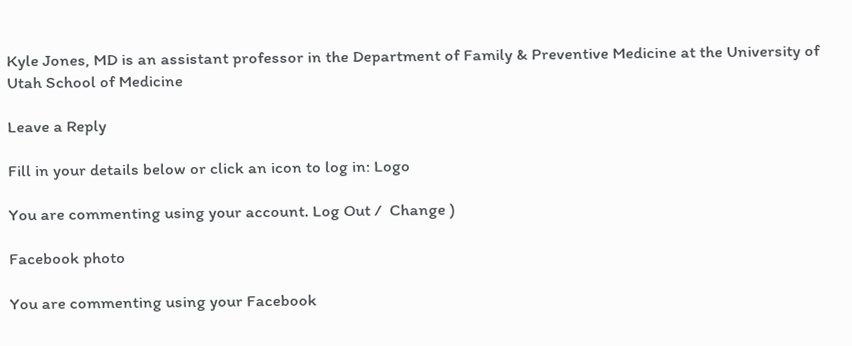Kyle Jones, MD is an assistant professor in the Department of Family & Preventive Medicine at the University of Utah School of Medicine

Leave a Reply

Fill in your details below or click an icon to log in: Logo

You are commenting using your account. Log Out /  Change )

Facebook photo

You are commenting using your Facebook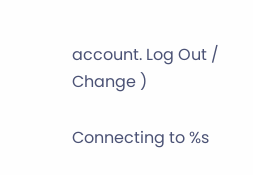account. Log Out /  Change )

Connecting to %s